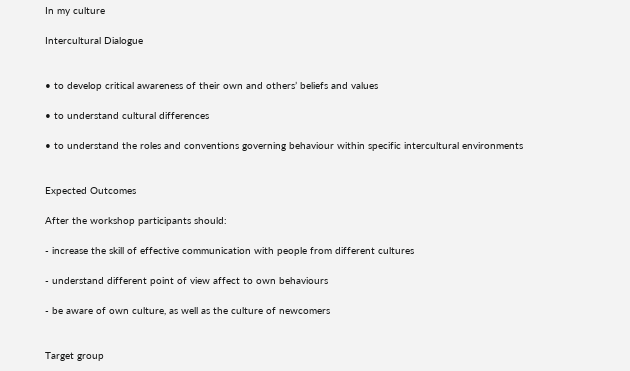In my culture

Intercultural Dialogue


• to develop critical awareness of their own and others’ beliefs and values

• to understand cultural differences

• to understand the roles and conventions governing behaviour within specific intercultural environments


Expected Outcomes

After the workshop participants should:

- increase the skill of effective communication with people from different cultures

- understand different point of view affect to own behaviours

- be aware of own culture, as well as the culture of newcomers


Target group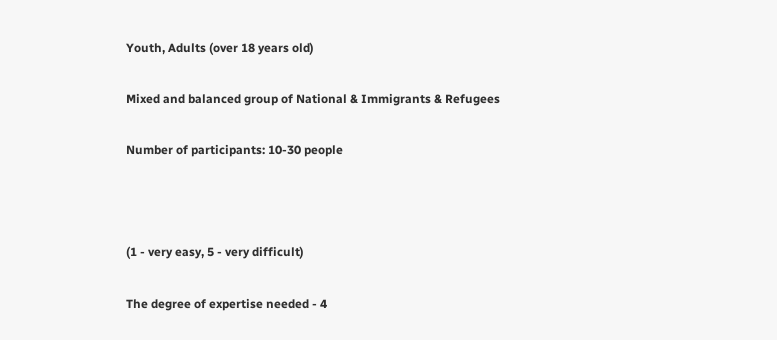Youth, Adults (over 18 years old)

Mixed and balanced group of National & Immigrants & Refugees

Number of participants: 10-30 people



(1 - very easy, 5 - very difficult)

The degree of expertise needed - 4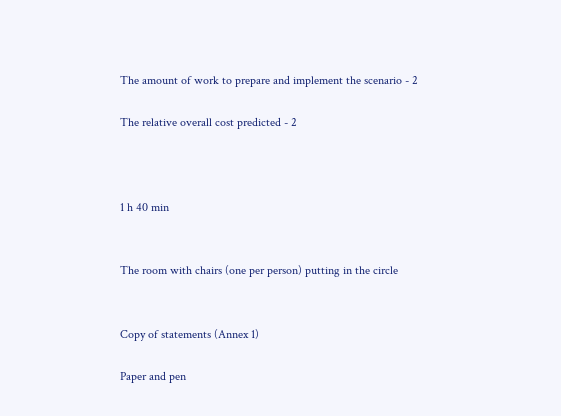The amount of work to prepare and implement the scenario - 2

The relative overall cost predicted - 2



1 h 40 min


The room with chairs (one per person) putting in the circle


Copy of statements (Annex 1)

Paper and pen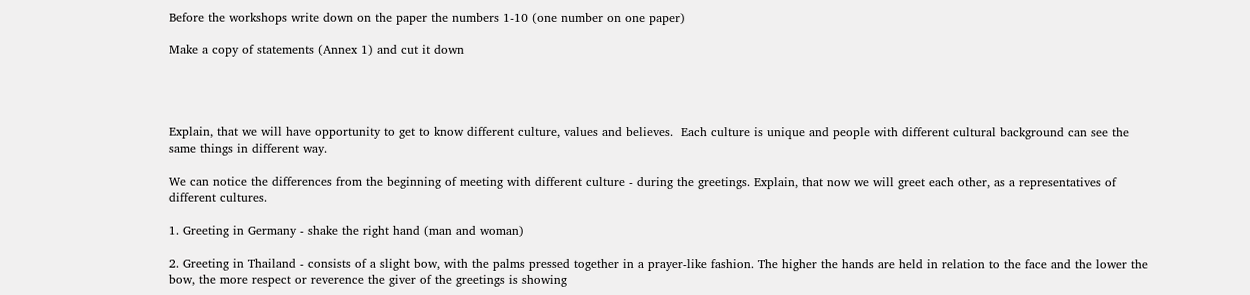Before the workshops write down on the paper the numbers 1-10 (one number on one paper)

Make a copy of statements (Annex 1) and cut it down




Explain, that we will have opportunity to get to know different culture, values and believes.  Each culture is unique and people with different cultural background can see the same things in different way.

We can notice the differences from the beginning of meeting with different culture - during the greetings. Explain, that now we will greet each other, as a representatives of different cultures.

1. Greeting in Germany - shake the right hand (man and woman)

2. Greeting in Thailand - consists of a slight bow, with the palms pressed together in a prayer-like fashion. The higher the hands are held in relation to the face and the lower the bow, the more respect or reverence the giver of the greetings is showing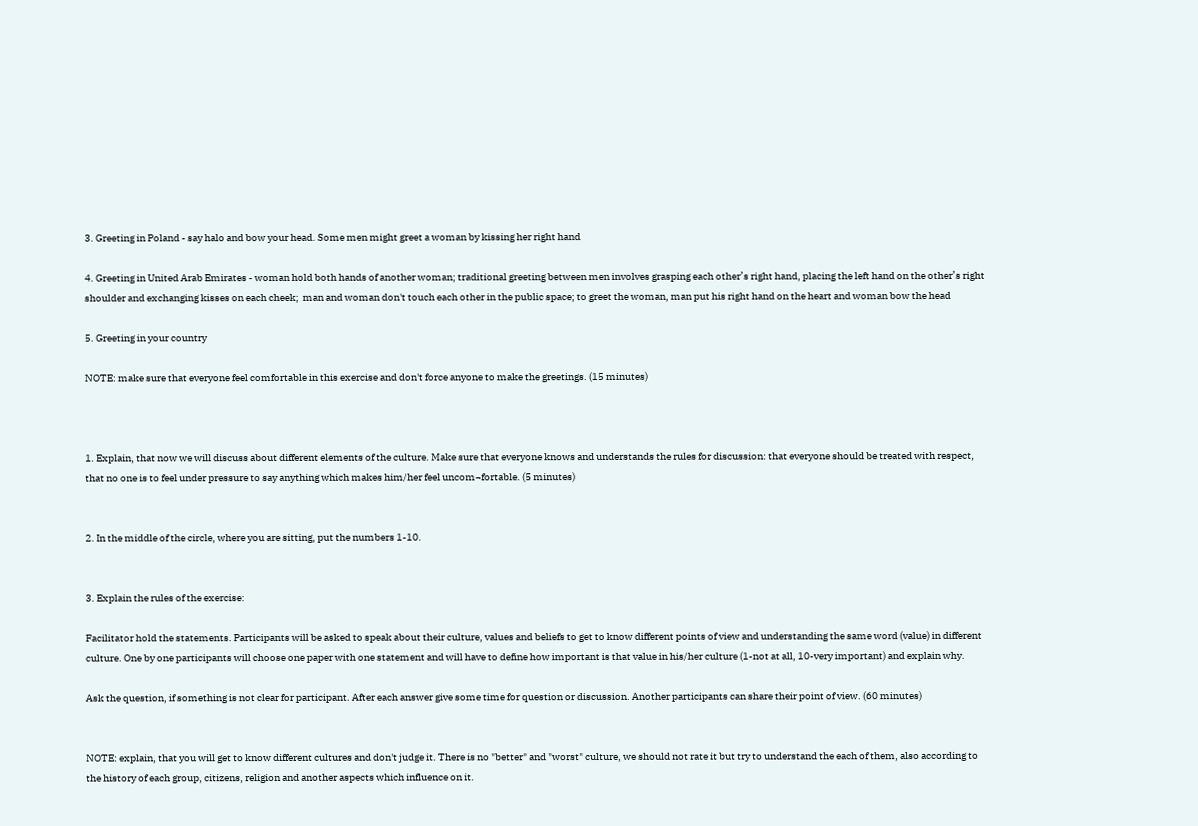3. Greeting in Poland - say halo and bow your head. Some men might greet a woman by kissing her right hand

4. Greeting in United Arab Emirates - woman hold both hands of another woman; traditional greeting between men involves grasping each other’s right hand, placing the left hand on the other’s right shoulder and exchanging kisses on each cheek;  man and woman don't touch each other in the public space; to greet the woman, man put his right hand on the heart and woman bow the head

5. Greeting in your country

NOTE: make sure that everyone feel comfortable in this exercise and don't force anyone to make the greetings. (15 minutes)



1. Explain, that now we will discuss about different elements of the culture. Make sure that everyone knows and understands the rules for discussion: that everyone should be treated with respect, that no one is to feel under pressure to say anything which makes him/her feel uncom¬fortable. (5 minutes)


2. In the middle of the circle, where you are sitting, put the numbers 1-10.


3. Explain the rules of the exercise:

Facilitator hold the statements. Participants will be asked to speak about their culture, values and beliefs to get to know different points of view and understanding the same word (value) in different culture. One by one participants will choose one paper with one statement and will have to define how important is that value in his/her culture (1-not at all, 10-very important) and explain why.

Ask the question, if something is not clear for participant. After each answer give some time for question or discussion. Another participants can share their point of view. (60 minutes)


NOTE: explain, that you will get to know different cultures and don't judge it. There is no "better" and "worst" culture, we should not rate it but try to understand the each of them, also according to the history of each group, citizens, religion and another aspects which influence on it.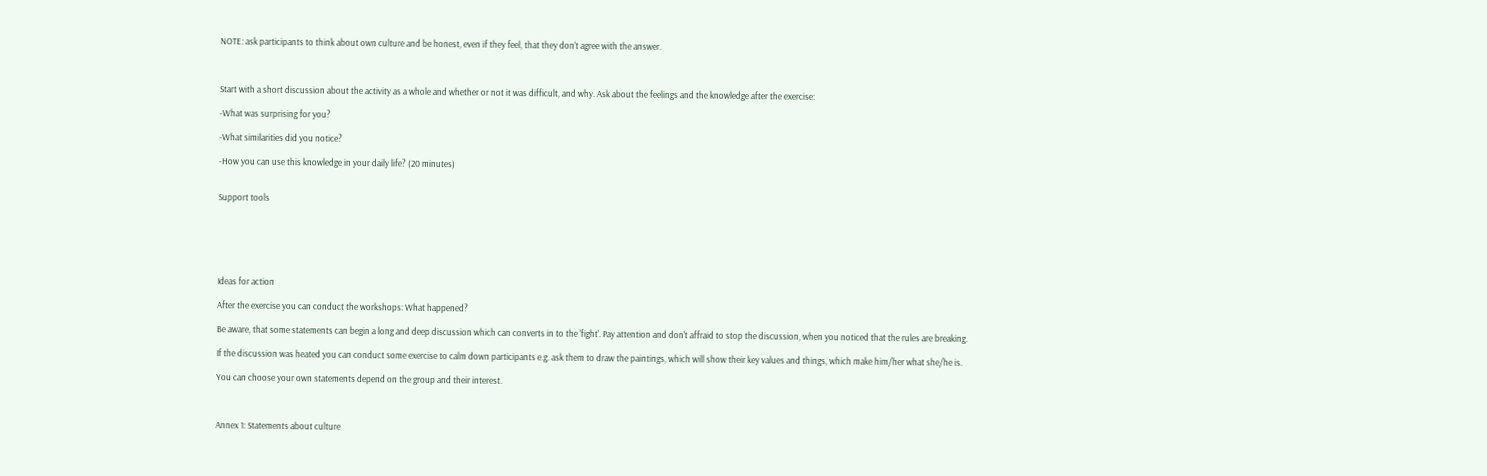NOTE: ask participants to think about own culture and be honest, even if they feel, that they don't agree with the answer.



Start with a short discussion about the activity as a whole and whether or not it was difficult, and why. Ask about the feelings and the knowledge after the exercise:

-What was surprising for you?

-What similarities did you notice?

-How you can use this knowledge in your daily life? (20 minutes)


Support tools






Ideas for action

After the exercise you can conduct the workshops: What happened?

Be aware, that some statements can begin a long and deep discussion which can converts in to the 'fight'. Pay attention and don't affraid to stop the discussion, when you noticed that the rules are breaking.

If the discussion was heated you can conduct some exercise to calm down participants e.g. ask them to draw the paintings, which will show their key values and things, which make him/her what she/he is.

You can choose your own statements depend on the group and their interest.



Annex 1: Statements about culture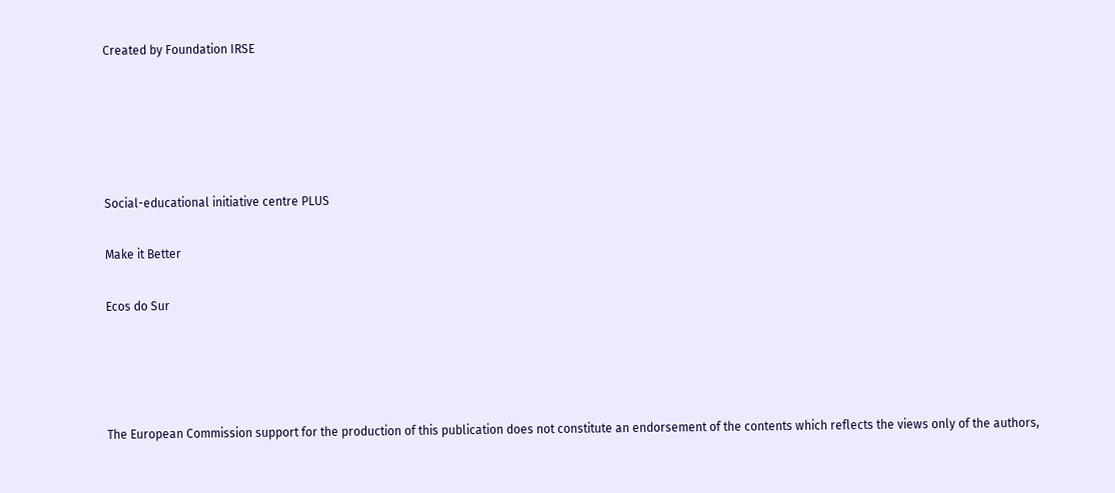Created by Foundation IRSE





Social-educational initiative centre PLUS

Make it Better

Ecos do Sur




The European Commission support for the production of this publication does not constitute an endorsement of the contents which reflects the views only of the authors,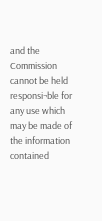and the Commission cannot be held responsi¬ble for any use which may be made of the information contained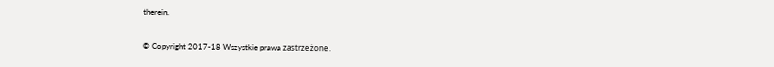therein.


© Copyright 2017-18 Wszystkie prawa zastrzeżone.